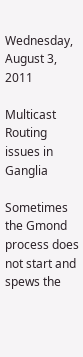Wednesday, August 3, 2011

Multicast Routing issues in Ganglia

Sometimes the Gmond process does not start and spews the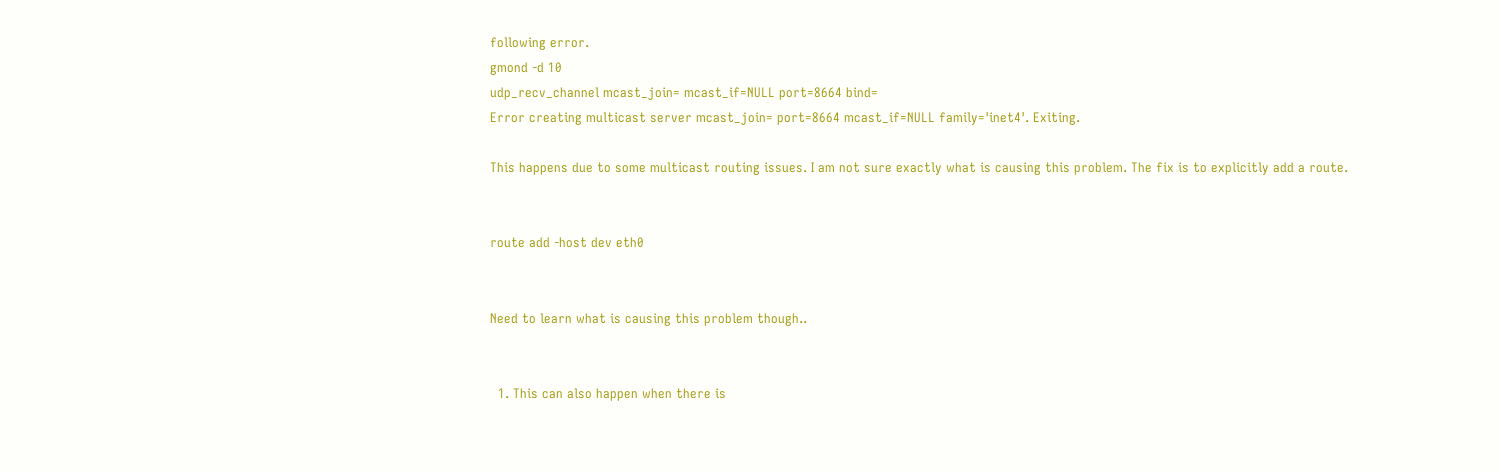following error.
gmond -d 10
udp_recv_channel mcast_join= mcast_if=NULL port=8664 bind=
Error creating multicast server mcast_join= port=8664 mcast_if=NULL family='inet4'. Exiting.

This happens due to some multicast routing issues. I am not sure exactly what is causing this problem. The fix is to explicitly add a route.


route add -host dev eth0


Need to learn what is causing this problem though..


  1. This can also happen when there is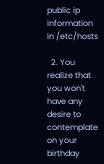public ip information in /etc/hosts

  2. You realize that you won't have any desire to contemplate on your birthday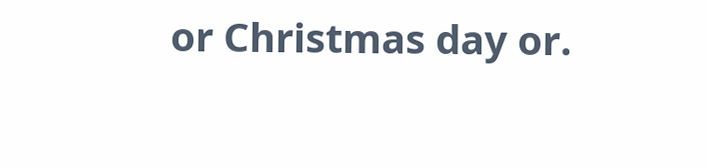or Christmas day or.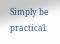Simply be practical.